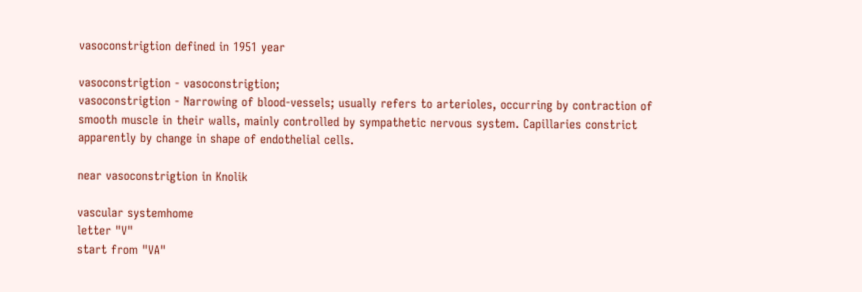vasoconstrigtion defined in 1951 year

vasoconstrigtion - vasoconstrigtion;
vasoconstrigtion - Narrowing of blood-vessels; usually refers to arterioles, occurring by contraction of smooth muscle in their walls, mainly controlled by sympathetic nervous system. Capillaries constrict apparently by change in shape of endothelial cells.

near vasoconstrigtion in Knolik

vascular systemhome
letter "V"
start from "VA"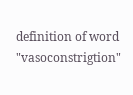definition of word "vasoconstrigtion"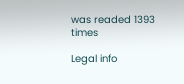was readed 1393 times

Legal info